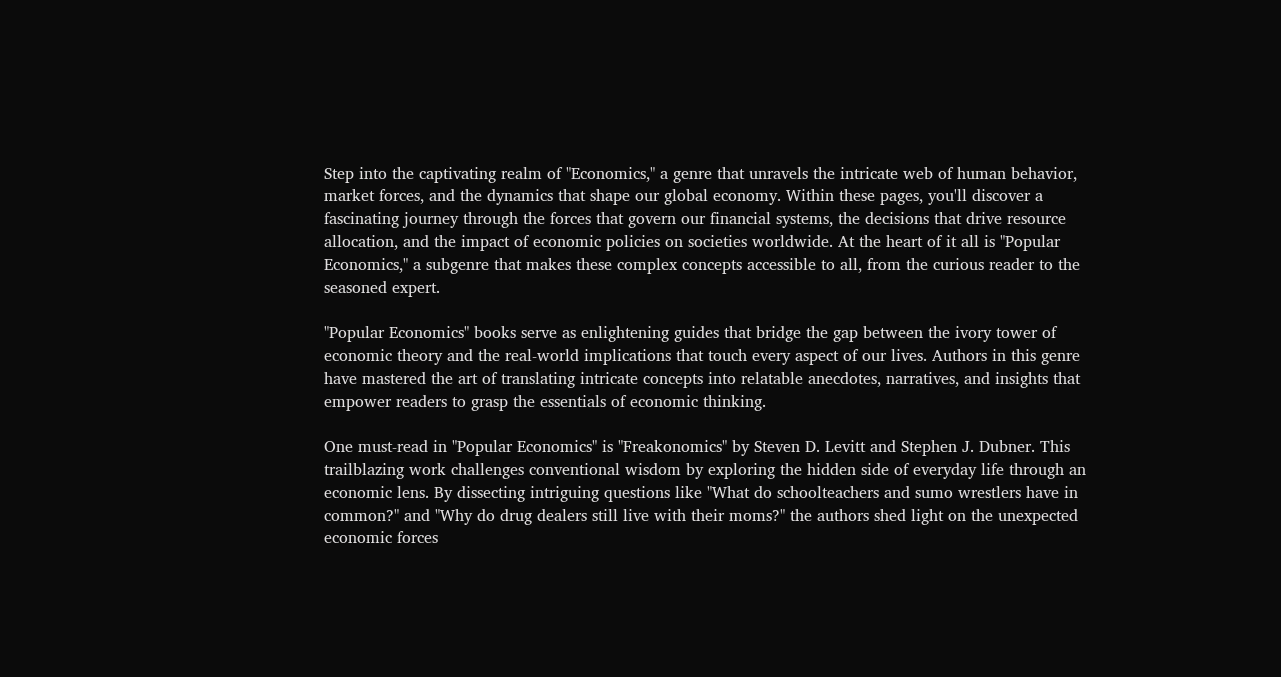Step into the captivating realm of "Economics," a genre that unravels the intricate web of human behavior, market forces, and the dynamics that shape our global economy. Within these pages, you'll discover a fascinating journey through the forces that govern our financial systems, the decisions that drive resource allocation, and the impact of economic policies on societies worldwide. At the heart of it all is "Popular Economics," a subgenre that makes these complex concepts accessible to all, from the curious reader to the seasoned expert.

"Popular Economics" books serve as enlightening guides that bridge the gap between the ivory tower of economic theory and the real-world implications that touch every aspect of our lives. Authors in this genre have mastered the art of translating intricate concepts into relatable anecdotes, narratives, and insights that empower readers to grasp the essentials of economic thinking.

One must-read in "Popular Economics" is "Freakonomics" by Steven D. Levitt and Stephen J. Dubner. This trailblazing work challenges conventional wisdom by exploring the hidden side of everyday life through an economic lens. By dissecting intriguing questions like "What do schoolteachers and sumo wrestlers have in common?" and "Why do drug dealers still live with their moms?" the authors shed light on the unexpected economic forces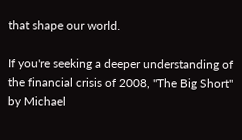that shape our world.

If you're seeking a deeper understanding of the financial crisis of 2008, "The Big Short" by Michael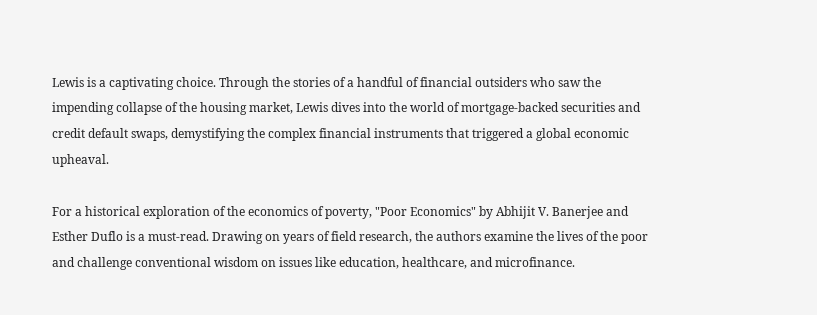Lewis is a captivating choice. Through the stories of a handful of financial outsiders who saw the impending collapse of the housing market, Lewis dives into the world of mortgage-backed securities and credit default swaps, demystifying the complex financial instruments that triggered a global economic upheaval.

For a historical exploration of the economics of poverty, "Poor Economics" by Abhijit V. Banerjee and Esther Duflo is a must-read. Drawing on years of field research, the authors examine the lives of the poor and challenge conventional wisdom on issues like education, healthcare, and microfinance.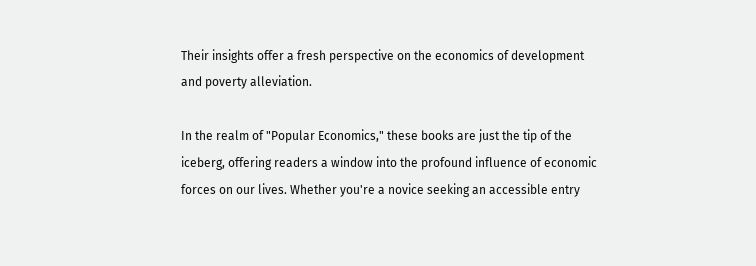Their insights offer a fresh perspective on the economics of development and poverty alleviation.

In the realm of "Popular Economics," these books are just the tip of the iceberg, offering readers a window into the profound influence of economic forces on our lives. Whether you're a novice seeking an accessible entry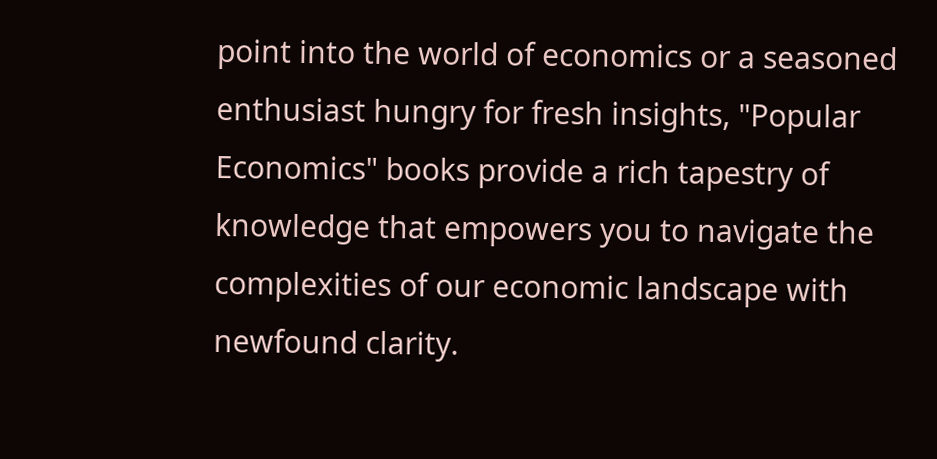point into the world of economics or a seasoned enthusiast hungry for fresh insights, "Popular Economics" books provide a rich tapestry of knowledge that empowers you to navigate the complexities of our economic landscape with newfound clarity.